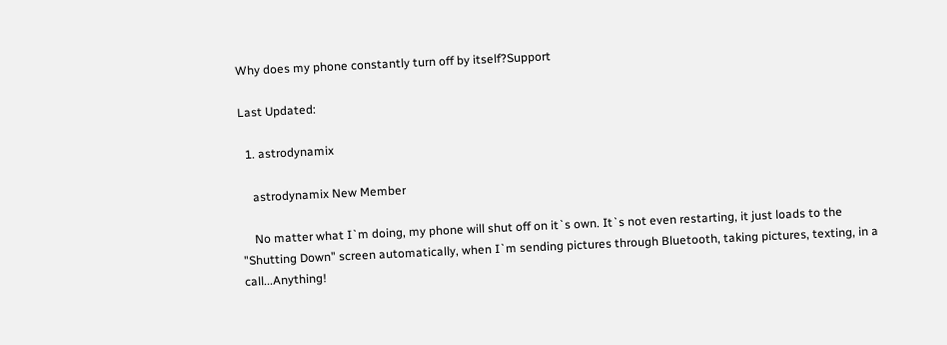Why does my phone constantly turn off by itself?Support

Last Updated:

  1. astrodynamix

    astrodynamix New Member

    No matter what I`m doing, my phone will shut off on it`s own. It`s not even restarting, it just loads to the "Shutting Down" screen automatically, when I`m sending pictures through Bluetooth, taking pictures, texting, in a call...Anything!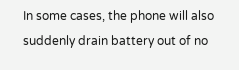In some cases, the phone will also suddenly drain battery out of no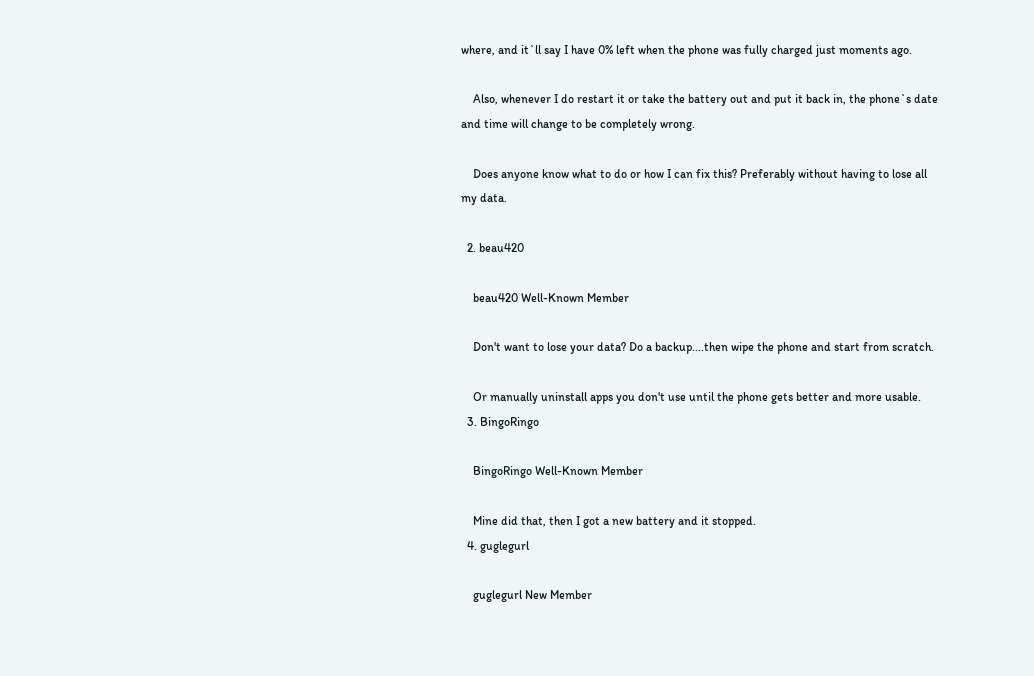where, and it`ll say I have 0% left when the phone was fully charged just moments ago.

    Also, whenever I do restart it or take the battery out and put it back in, the phone`s date and time will change to be completely wrong.

    Does anyone know what to do or how I can fix this? Preferably without having to lose all my data.

  2. beau420

    beau420 Well-Known Member

    Don't want to lose your data? Do a backup....then wipe the phone and start from scratch.

    Or manually uninstall apps you don't use until the phone gets better and more usable.
  3. BingoRingo

    BingoRingo Well-Known Member

    Mine did that, then I got a new battery and it stopped.
  4. guglegurl

    guglegurl New Member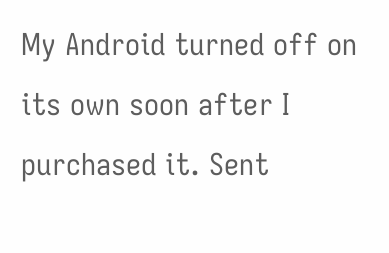My Android turned off on its own soon after I purchased it. Sent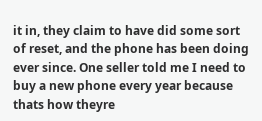it in, they claim to have did some sort of reset, and the phone has been doing ever since. One seller told me I need to buy a new phone every year because thats how theyre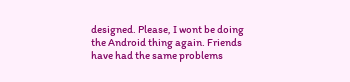designed. Please, I wont be doing the Android thing again. Friends have had the same problems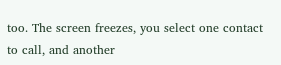too. The screen freezes, you select one contact to call, and another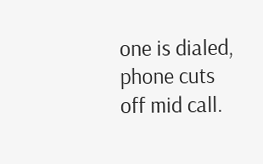one is dialed, phone cuts off mid call.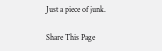Just a piece of junk.

Share This Page